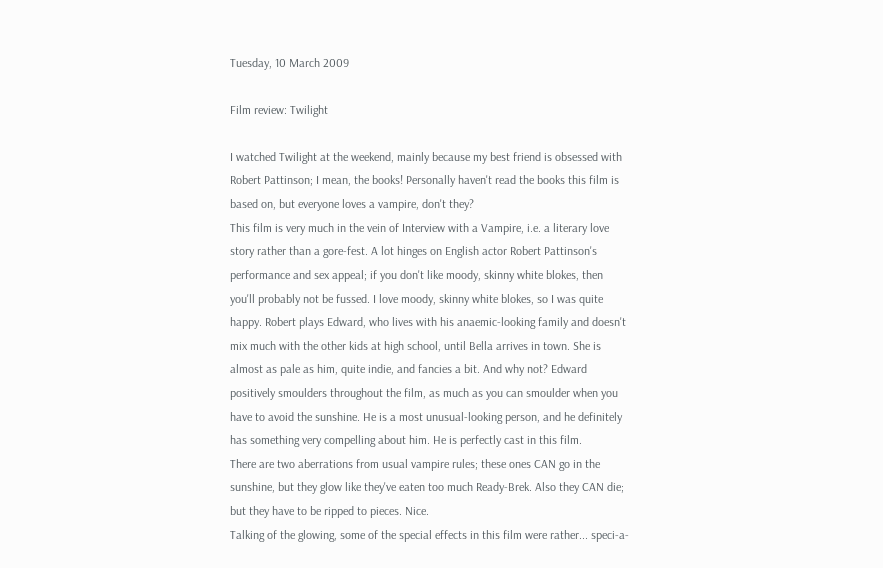Tuesday, 10 March 2009

Film review: Twilight

I watched Twilight at the weekend, mainly because my best friend is obsessed with Robert Pattinson; I mean, the books! Personally haven't read the books this film is based on, but everyone loves a vampire, don't they?
This film is very much in the vein of Interview with a Vampire, i.e. a literary love story rather than a gore-fest. A lot hinges on English actor Robert Pattinson's performance and sex appeal; if you don't like moody, skinny white blokes, then you'll probably not be fussed. I love moody, skinny white blokes, so I was quite happy. Robert plays Edward, who lives with his anaemic-looking family and doesn't mix much with the other kids at high school, until Bella arrives in town. She is almost as pale as him, quite indie, and fancies a bit. And why not? Edward positively smoulders throughout the film, as much as you can smoulder when you have to avoid the sunshine. He is a most unusual-looking person, and he definitely has something very compelling about him. He is perfectly cast in this film.
There are two aberrations from usual vampire rules; these ones CAN go in the sunshine, but they glow like they've eaten too much Ready-Brek. Also they CAN die; but they have to be ripped to pieces. Nice.
Talking of the glowing, some of the special effects in this film were rather... speci-a-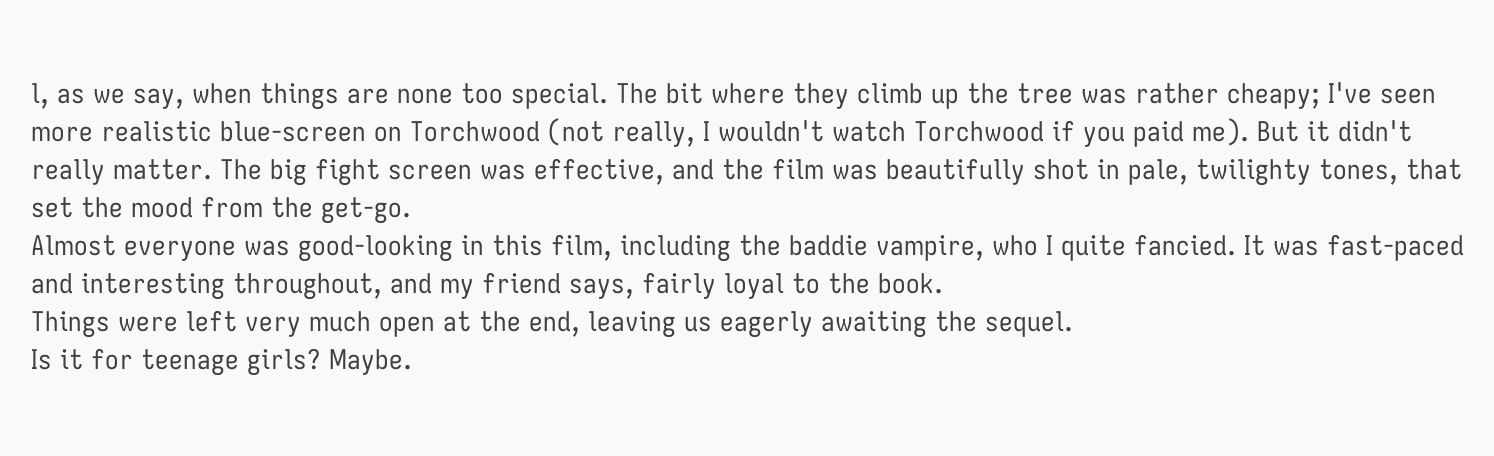l, as we say, when things are none too special. The bit where they climb up the tree was rather cheapy; I've seen more realistic blue-screen on Torchwood (not really, I wouldn't watch Torchwood if you paid me). But it didn't really matter. The big fight screen was effective, and the film was beautifully shot in pale, twilighty tones, that set the mood from the get-go.
Almost everyone was good-looking in this film, including the baddie vampire, who I quite fancied. It was fast-paced and interesting throughout, and my friend says, fairly loyal to the book.
Things were left very much open at the end, leaving us eagerly awaiting the sequel.
Is it for teenage girls? Maybe.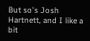But so's Josh Hartnett, and I like a bit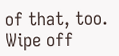of that, too.
Wipe off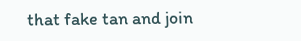that fake tan and join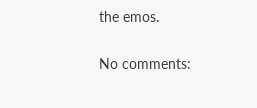the emos.

No comments: